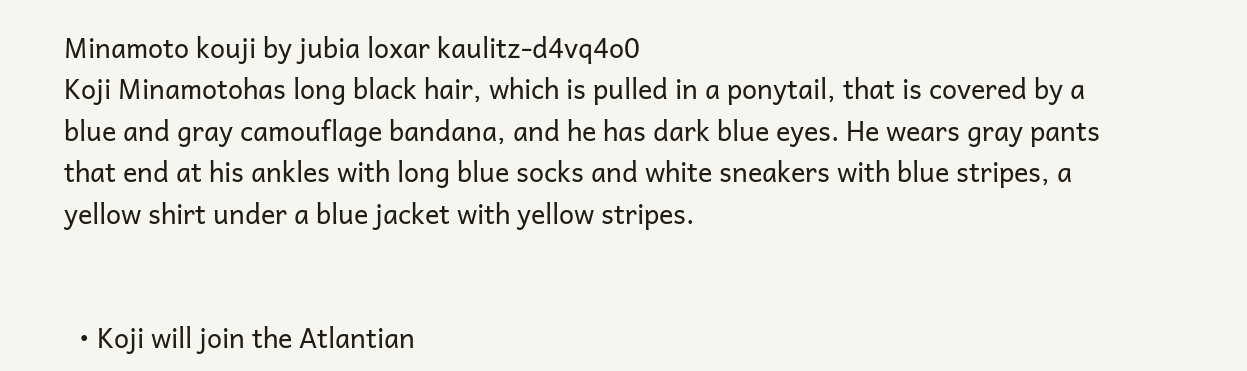Minamoto kouji by jubia loxar kaulitz-d4vq4o0
Koji Minamotohas long black hair, which is pulled in a ponytail, that is covered by a blue and gray camouflage bandana, and he has dark blue eyes. He wears gray pants that end at his ankles with long blue socks and white sneakers with blue stripes, a yellow shirt under a blue jacket with yellow stripes.


  • Koji will join the Atlantian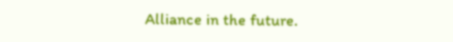Alliance in the future.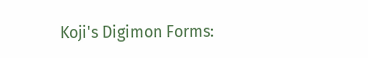Koji's Digimon Forms: